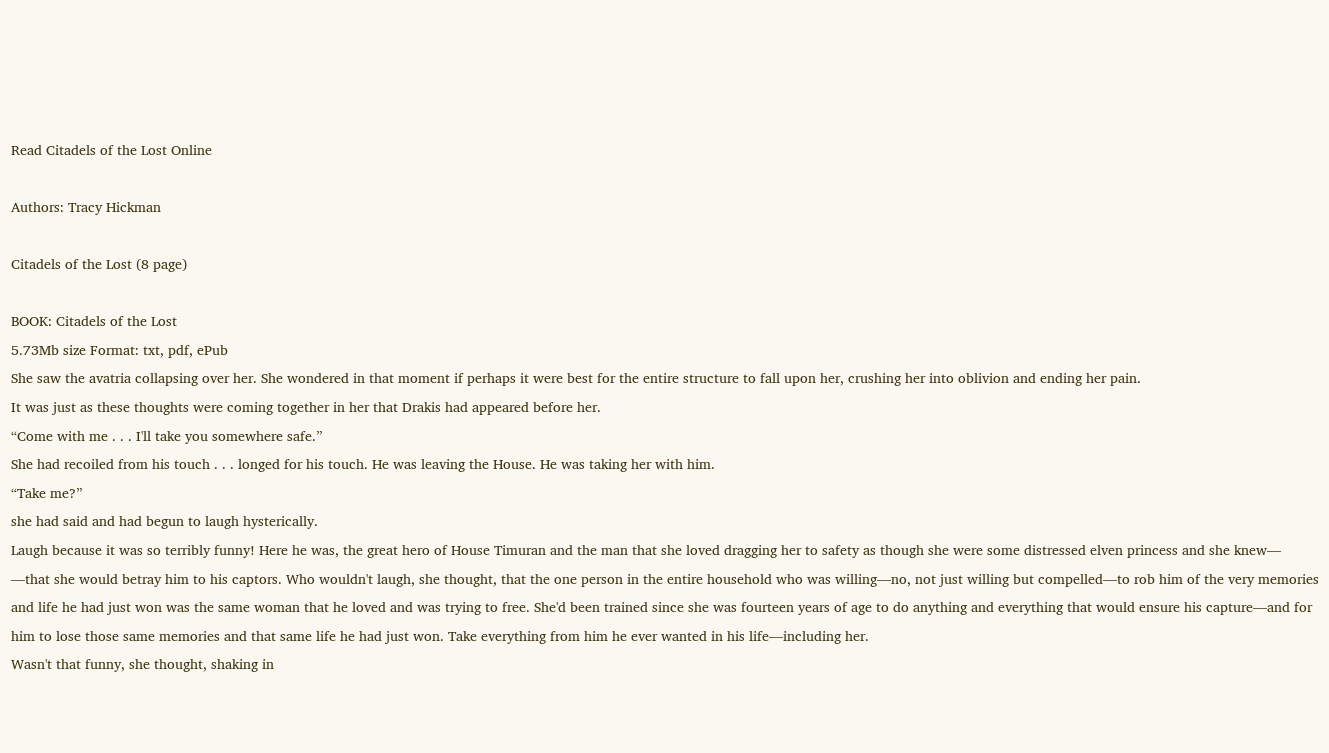Read Citadels of the Lost Online

Authors: Tracy Hickman

Citadels of the Lost (8 page)

BOOK: Citadels of the Lost
5.73Mb size Format: txt, pdf, ePub
She saw the avatria collapsing over her. She wondered in that moment if perhaps it were best for the entire structure to fall upon her, crushing her into oblivion and ending her pain.
It was just as these thoughts were coming together in her that Drakis had appeared before her.
“Come with me . . . I'll take you somewhere safe.”
She had recoiled from his touch . . . longed for his touch. He was leaving the House. He was taking her with him.
“Take me?”
she had said and had begun to laugh hysterically.
Laugh because it was so terribly funny! Here he was, the great hero of House Timuran and the man that she loved dragging her to safety as though she were some distressed elven princess and she knew—
—that she would betray him to his captors. Who wouldn't laugh, she thought, that the one person in the entire household who was willing—no, not just willing but compelled—to rob him of the very memories and life he had just won was the same woman that he loved and was trying to free. She'd been trained since she was fourteen years of age to do anything and everything that would ensure his capture—and for him to lose those same memories and that same life he had just won. Take everything from him he ever wanted in his life—including her.
Wasn't that funny, she thought, shaking in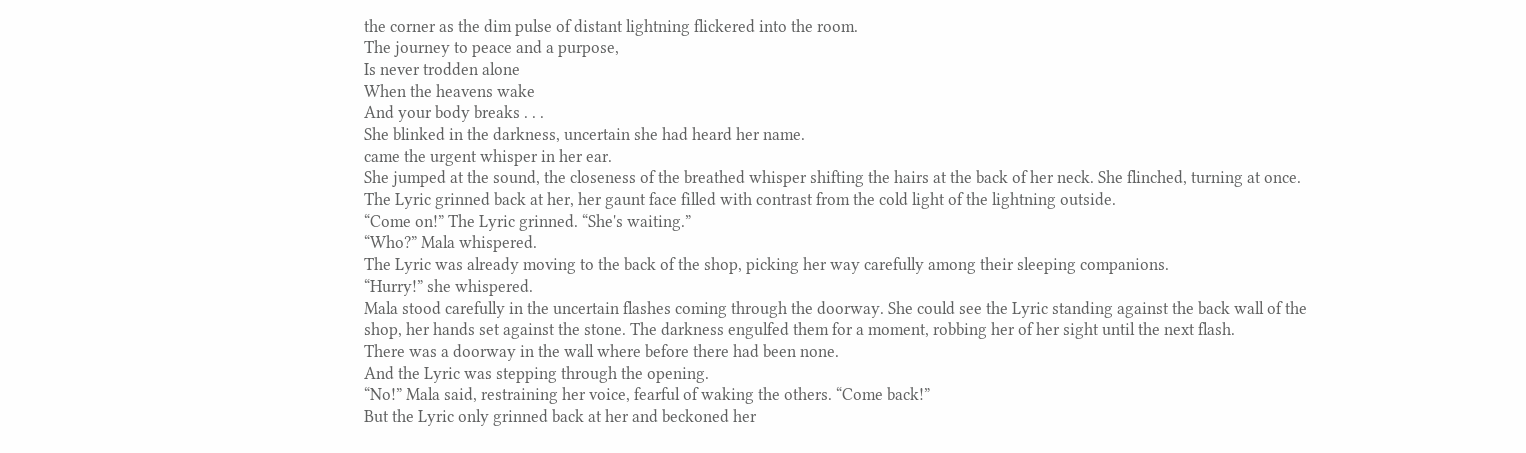the corner as the dim pulse of distant lightning flickered into the room.
The journey to peace and a purpose,
Is never trodden alone
When the heavens wake
And your body breaks . . .
She blinked in the darkness, uncertain she had heard her name.
came the urgent whisper in her ear.
She jumped at the sound, the closeness of the breathed whisper shifting the hairs at the back of her neck. She flinched, turning at once.
The Lyric grinned back at her, her gaunt face filled with contrast from the cold light of the lightning outside.
“Come on!” The Lyric grinned. “She's waiting.”
“Who?” Mala whispered.
The Lyric was already moving to the back of the shop, picking her way carefully among their sleeping companions.
“Hurry!” she whispered.
Mala stood carefully in the uncertain flashes coming through the doorway. She could see the Lyric standing against the back wall of the shop, her hands set against the stone. The darkness engulfed them for a moment, robbing her of her sight until the next flash.
There was a doorway in the wall where before there had been none.
And the Lyric was stepping through the opening.
“No!” Mala said, restraining her voice, fearful of waking the others. “Come back!”
But the Lyric only grinned back at her and beckoned her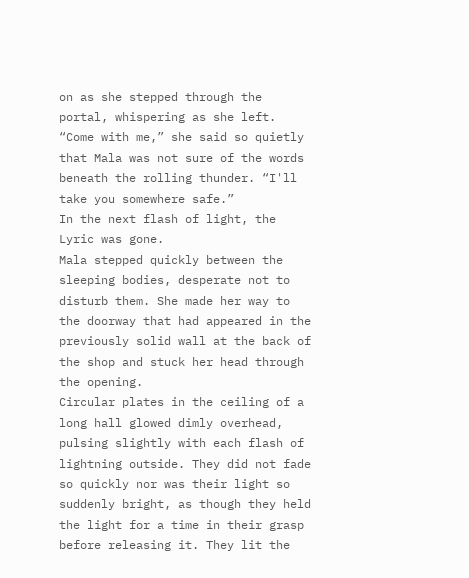on as she stepped through the portal, whispering as she left.
“Come with me,” she said so quietly that Mala was not sure of the words beneath the rolling thunder. “I'll take you somewhere safe.”
In the next flash of light, the Lyric was gone.
Mala stepped quickly between the sleeping bodies, desperate not to disturb them. She made her way to the doorway that had appeared in the previously solid wall at the back of the shop and stuck her head through the opening.
Circular plates in the ceiling of a long hall glowed dimly overhead, pulsing slightly with each flash of lightning outside. They did not fade so quickly nor was their light so suddenly bright, as though they held the light for a time in their grasp before releasing it. They lit the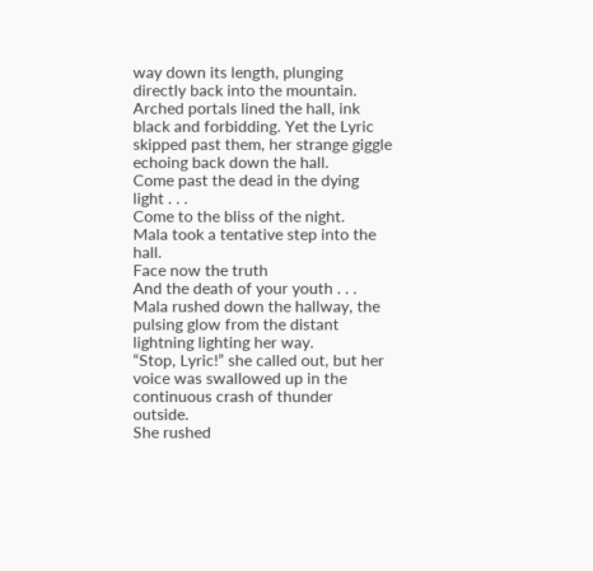way down its length, plunging directly back into the mountain. Arched portals lined the hall, ink black and forbidding. Yet the Lyric skipped past them, her strange giggle echoing back down the hall.
Come past the dead in the dying light . . .
Come to the bliss of the night.
Mala took a tentative step into the hall.
Face now the truth
And the death of your youth . . .
Mala rushed down the hallway, the pulsing glow from the distant lightning lighting her way.
“Stop, Lyric!” she called out, but her voice was swallowed up in the continuous crash of thunder outside.
She rushed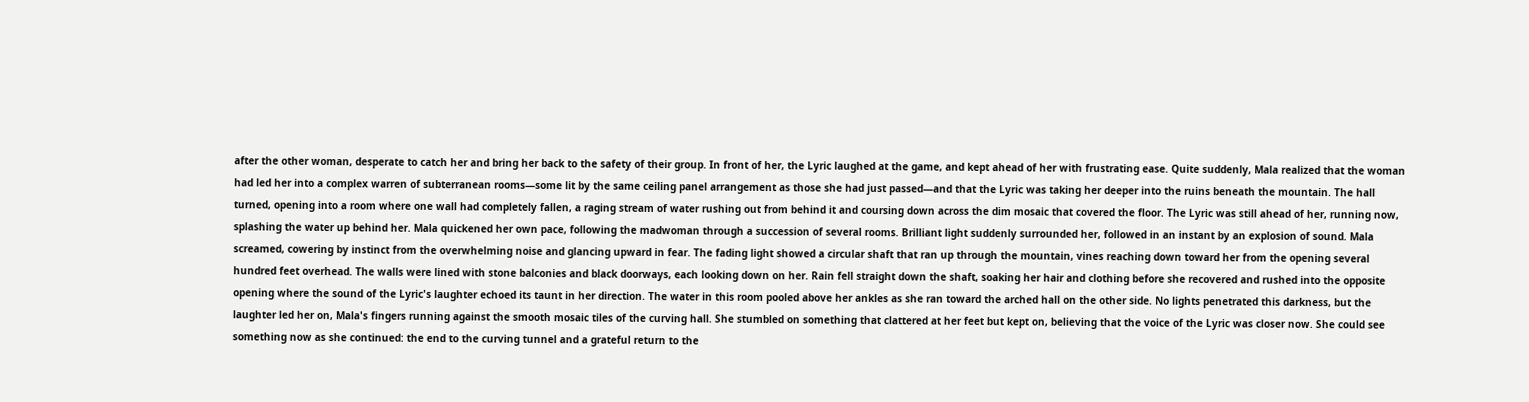after the other woman, desperate to catch her and bring her back to the safety of their group. In front of her, the Lyric laughed at the game, and kept ahead of her with frustrating ease. Quite suddenly, Mala realized that the woman had led her into a complex warren of subterranean rooms—some lit by the same ceiling panel arrangement as those she had just passed—and that the Lyric was taking her deeper into the ruins beneath the mountain. The hall turned, opening into a room where one wall had completely fallen, a raging stream of water rushing out from behind it and coursing down across the dim mosaic that covered the floor. The Lyric was still ahead of her, running now, splashing the water up behind her. Mala quickened her own pace, following the madwoman through a succession of several rooms. Brilliant light suddenly surrounded her, followed in an instant by an explosion of sound. Mala screamed, cowering by instinct from the overwhelming noise and glancing upward in fear. The fading light showed a circular shaft that ran up through the mountain, vines reaching down toward her from the opening several hundred feet overhead. The walls were lined with stone balconies and black doorways, each looking down on her. Rain fell straight down the shaft, soaking her hair and clothing before she recovered and rushed into the opposite opening where the sound of the Lyric's laughter echoed its taunt in her direction. The water in this room pooled above her ankles as she ran toward the arched hall on the other side. No lights penetrated this darkness, but the laughter led her on, Mala's fingers running against the smooth mosaic tiles of the curving hall. She stumbled on something that clattered at her feet but kept on, believing that the voice of the Lyric was closer now. She could see something now as she continued: the end to the curving tunnel and a grateful return to the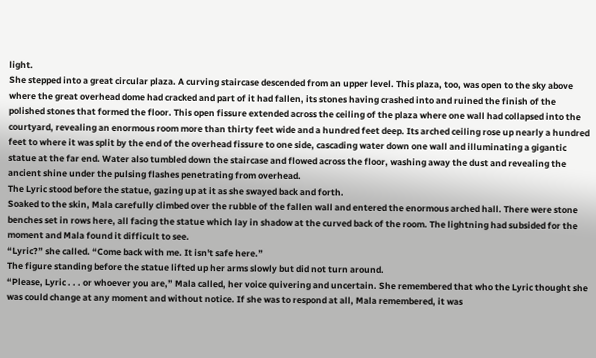light.
She stepped into a great circular plaza. A curving staircase descended from an upper level. This plaza, too, was open to the sky above where the great overhead dome had cracked and part of it had fallen, its stones having crashed into and ruined the finish of the polished stones that formed the floor. This open fissure extended across the ceiling of the plaza where one wall had collapsed into the courtyard, revealing an enormous room more than thirty feet wide and a hundred feet deep. Its arched ceiling rose up nearly a hundred feet to where it was split by the end of the overhead fissure to one side, cascading water down one wall and illuminating a gigantic statue at the far end. Water also tumbled down the staircase and flowed across the floor, washing away the dust and revealing the ancient shine under the pulsing flashes penetrating from overhead.
The Lyric stood before the statue, gazing up at it as she swayed back and forth.
Soaked to the skin, Mala carefully climbed over the rubble of the fallen wall and entered the enormous arched hall. There were stone benches set in rows here, all facing the statue which lay in shadow at the curved back of the room. The lightning had subsided for the moment and Mala found it difficult to see.
“Lyric?” she called. “Come back with me. It isn't safe here.”
The figure standing before the statue lifted up her arms slowly but did not turn around.
“Please, Lyric . . . or whoever you are,” Mala called, her voice quivering and uncertain. She remembered that who the Lyric thought she was could change at any moment and without notice. If she was to respond at all, Mala remembered, it was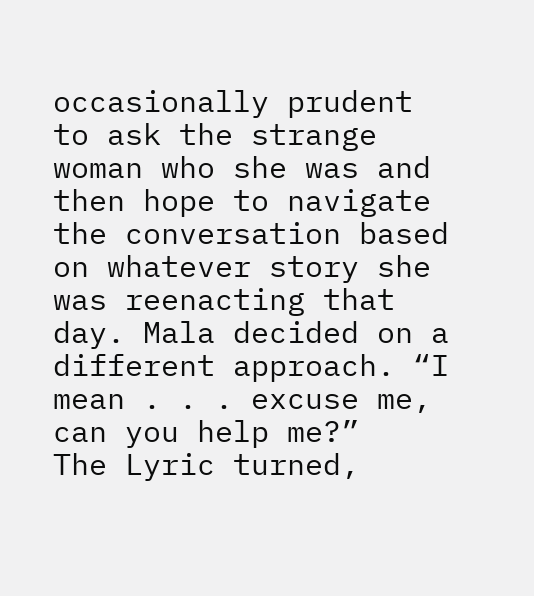occasionally prudent to ask the strange woman who she was and then hope to navigate the conversation based on whatever story she was reenacting that day. Mala decided on a different approach. “I mean . . . excuse me, can you help me?”
The Lyric turned,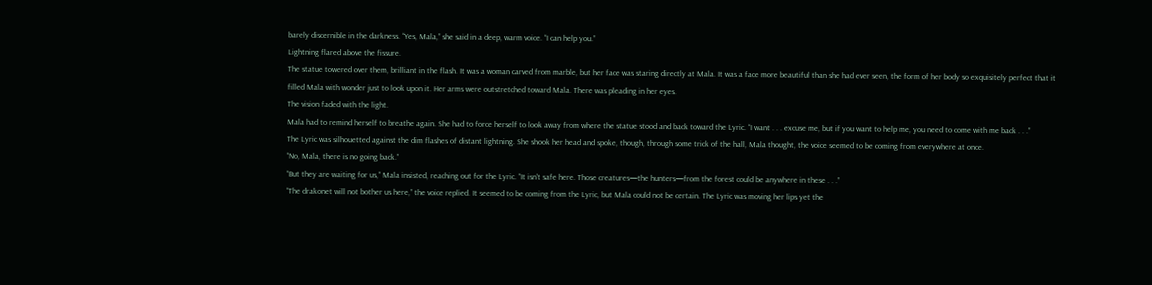barely discernible in the darkness. “Yes, Mala,” she said in a deep, warm voice. “I can help you.”
Lightning flared above the fissure.
The statue towered over them, brilliant in the flash. It was a woman carved from marble, but her face was staring directly at Mala. It was a face more beautiful than she had ever seen, the form of her body so exquisitely perfect that it filled Mala with wonder just to look upon it. Her arms were outstretched toward Mala. There was pleading in her eyes.
The vision faded with the light.
Mala had to remind herself to breathe again. She had to force herself to look away from where the statue stood and back toward the Lyric. “I want . . . excuse me, but if you want to help me, you need to come with me back . . .”
The Lyric was silhouetted against the dim flashes of distant lightning. She shook her head and spoke, though, through some trick of the hall, Mala thought, the voice seemed to be coming from everywhere at once.
“No, Mala, there is no going back.”
“But they are waiting for us,” Mala insisted, reaching out for the Lyric. “It isn't safe here. Those creatures—the hunters—from the forest could be anywhere in these . . .”
“The drakonet will not bother us here,” the voice replied. It seemed to be coming from the Lyric, but Mala could not be certain. The Lyric was moving her lips yet the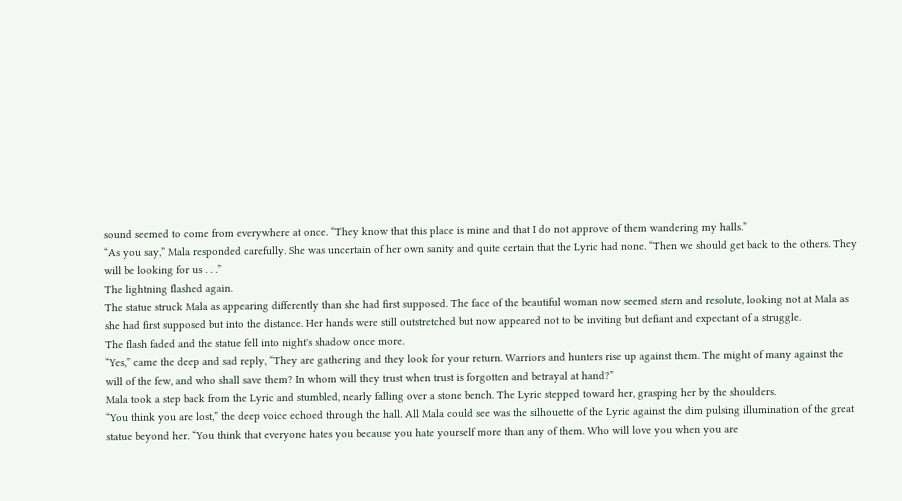sound seemed to come from everywhere at once. “They know that this place is mine and that I do not approve of them wandering my halls.”
“As you say,” Mala responded carefully. She was uncertain of her own sanity and quite certain that the Lyric had none. “Then we should get back to the others. They will be looking for us . . .”
The lightning flashed again.
The statue struck Mala as appearing differently than she had first supposed. The face of the beautiful woman now seemed stern and resolute, looking not at Mala as she had first supposed but into the distance. Her hands were still outstretched but now appeared not to be inviting but defiant and expectant of a struggle.
The flash faded and the statue fell into night's shadow once more.
“Yes,” came the deep and sad reply, “They are gathering and they look for your return. Warriors and hunters rise up against them. The might of many against the will of the few, and who shall save them? In whom will they trust when trust is forgotten and betrayal at hand?”
Mala took a step back from the Lyric and stumbled, nearly falling over a stone bench. The Lyric stepped toward her, grasping her by the shoulders.
“You think you are lost,” the deep voice echoed through the hall. All Mala could see was the silhouette of the Lyric against the dim pulsing illumination of the great statue beyond her. “You think that everyone hates you because you hate yourself more than any of them. Who will love you when you are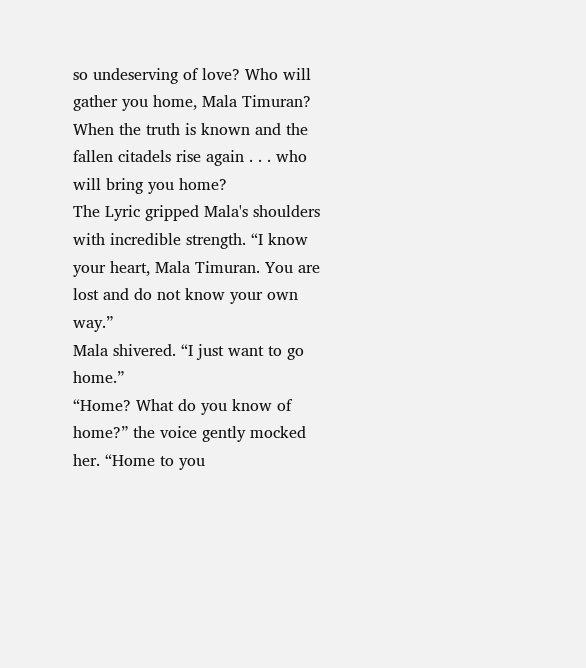so undeserving of love? Who will gather you home, Mala Timuran? When the truth is known and the fallen citadels rise again . . . who will bring you home?
The Lyric gripped Mala's shoulders with incredible strength. “I know your heart, Mala Timuran. You are lost and do not know your own way.”
Mala shivered. “I just want to go home.”
“Home? What do you know of home?” the voice gently mocked her. “Home to you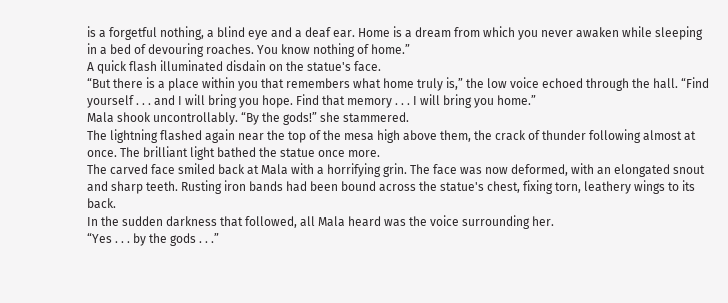is a forgetful nothing, a blind eye and a deaf ear. Home is a dream from which you never awaken while sleeping in a bed of devouring roaches. You know nothing of home.”
A quick flash illuminated disdain on the statue's face.
“But there is a place within you that remembers what home truly is,” the low voice echoed through the hall. “Find yourself . . . and I will bring you hope. Find that memory . . . I will bring you home.”
Mala shook uncontrollably. “By the gods!” she stammered.
The lightning flashed again near the top of the mesa high above them, the crack of thunder following almost at once. The brilliant light bathed the statue once more.
The carved face smiled back at Mala with a horrifying grin. The face was now deformed, with an elongated snout and sharp teeth. Rusting iron bands had been bound across the statue's chest, fixing torn, leathery wings to its back.
In the sudden darkness that followed, all Mala heard was the voice surrounding her.
“Yes . . . by the gods . . .”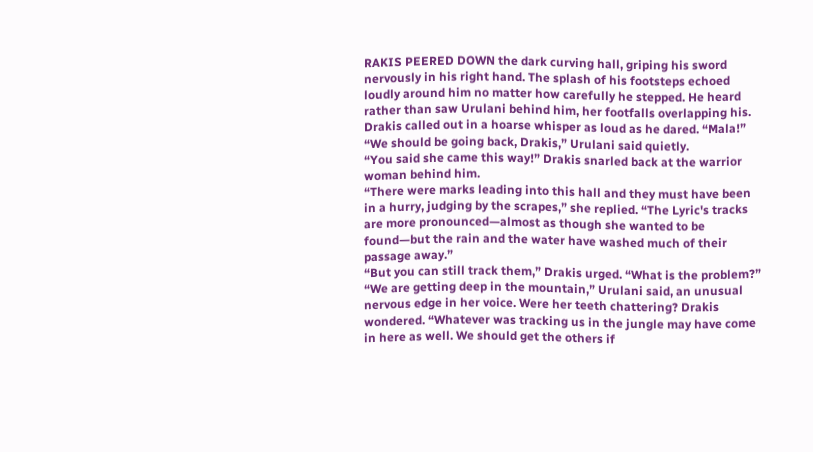RAKIS PEERED DOWN the dark curving hall, griping his sword nervously in his right hand. The splash of his footsteps echoed loudly around him no matter how carefully he stepped. He heard rather than saw Urulani behind him, her footfalls overlapping his.
Drakis called out in a hoarse whisper as loud as he dared. “Mala!”
“We should be going back, Drakis,” Urulani said quietly.
“You said she came this way!” Drakis snarled back at the warrior woman behind him.
“There were marks leading into this hall and they must have been in a hurry, judging by the scrapes,” she replied. “The Lyric's tracks are more pronounced—almost as though she wanted to be found—but the rain and the water have washed much of their passage away.”
“But you can still track them,” Drakis urged. “What is the problem?”
“We are getting deep in the mountain,” Urulani said, an unusual nervous edge in her voice. Were her teeth chattering? Drakis wondered. “Whatever was tracking us in the jungle may have come in here as well. We should get the others if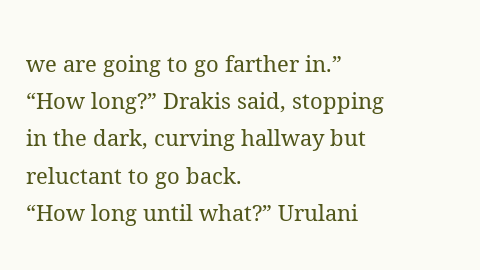we are going to go farther in.”
“How long?” Drakis said, stopping in the dark, curving hallway but reluctant to go back.
“How long until what?” Urulani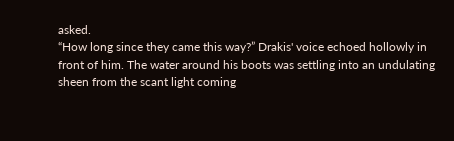asked.
“How long since they came this way?” Drakis' voice echoed hollowly in front of him. The water around his boots was settling into an undulating sheen from the scant light coming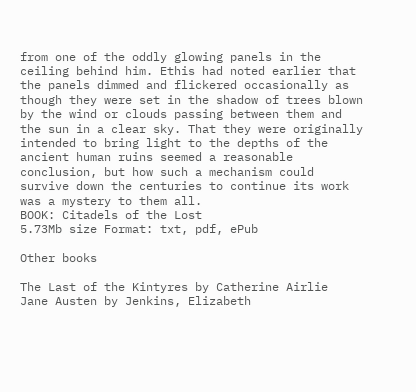from one of the oddly glowing panels in the ceiling behind him. Ethis had noted earlier that the panels dimmed and flickered occasionally as though they were set in the shadow of trees blown by the wind or clouds passing between them and the sun in a clear sky. That they were originally intended to bring light to the depths of the ancient human ruins seemed a reasonable conclusion, but how such a mechanism could survive down the centuries to continue its work was a mystery to them all.
BOOK: Citadels of the Lost
5.73Mb size Format: txt, pdf, ePub

Other books

The Last of the Kintyres by Catherine Airlie
Jane Austen by Jenkins, Elizabeth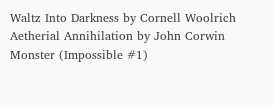Waltz Into Darkness by Cornell Woolrich
Aetherial Annihilation by John Corwin
Monster (Impossible #1)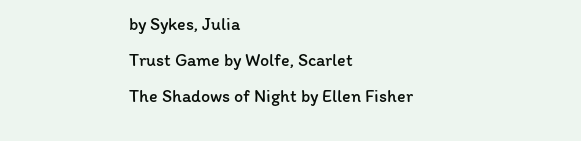by Sykes, Julia
Trust Game by Wolfe, Scarlet
The Shadows of Night by Ellen Fisher